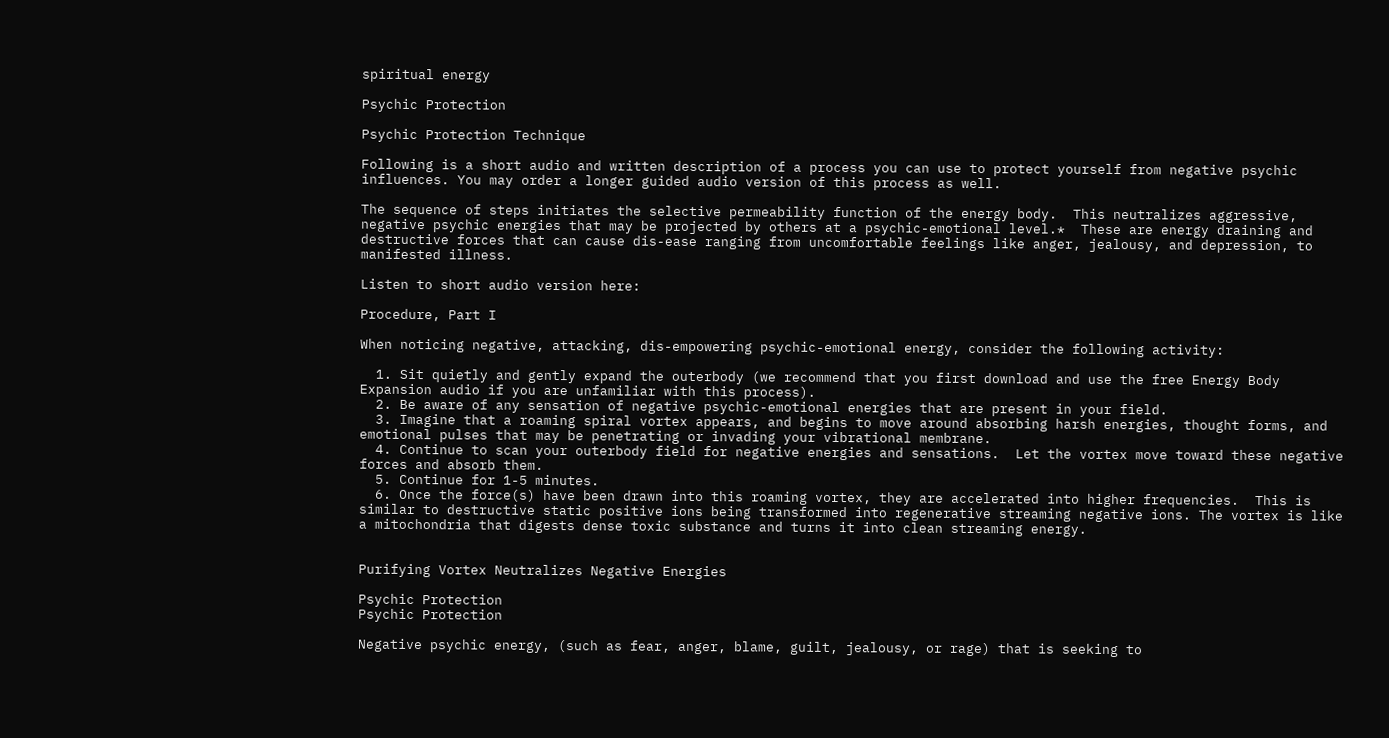spiritual energy

Psychic Protection

Psychic Protection Technique

Following is a short audio and written description of a process you can use to protect yourself from negative psychic influences. You may order a longer guided audio version of this process as well.

The sequence of steps initiates the selective permeability function of the energy body.  This neutralizes aggressive, negative psychic energies that may be projected by others at a psychic-emotional level.*  These are energy draining and destructive forces that can cause dis-ease ranging from uncomfortable feelings like anger, jealousy, and depression, to manifested illness.

Listen to short audio version here:

Procedure, Part I

When noticing negative, attacking, dis-empowering psychic-emotional energy, consider the following activity:

  1. Sit quietly and gently expand the outerbody (we recommend that you first download and use the free Energy Body Expansion audio if you are unfamiliar with this process).
  2. Be aware of any sensation of negative psychic-emotional energies that are present in your field.
  3. Imagine that a roaming spiral vortex appears, and begins to move around absorbing harsh energies, thought forms, and emotional pulses that may be penetrating or invading your vibrational membrane.
  4. Continue to scan your outerbody field for negative energies and sensations.  Let the vortex move toward these negative forces and absorb them.
  5. Continue for 1-5 minutes.
  6. Once the force(s) have been drawn into this roaming vortex, they are accelerated into higher frequencies.  This is similar to destructive static positive ions being transformed into regenerative streaming negative ions. The vortex is like a mitochondria that digests dense toxic substance and turns it into clean streaming energy.


Purifying Vortex Neutralizes Negative Energies

Psychic Protection
Psychic Protection

Negative psychic energy, (such as fear, anger, blame, guilt, jealousy, or rage) that is seeking to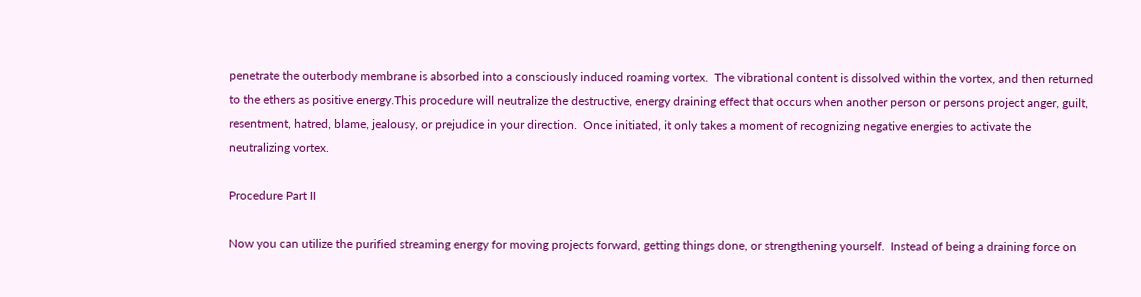penetrate the outerbody membrane is absorbed into a consciously induced roaming vortex.  The vibrational content is dissolved within the vortex, and then returned to the ethers as positive energy.This procedure will neutralize the destructive, energy draining effect that occurs when another person or persons project anger, guilt, resentment, hatred, blame, jealousy, or prejudice in your direction.  Once initiated, it only takes a moment of recognizing negative energies to activate the neutralizing vortex.

Procedure Part II

Now you can utilize the purified streaming energy for moving projects forward, getting things done, or strengthening yourself.  Instead of being a draining force on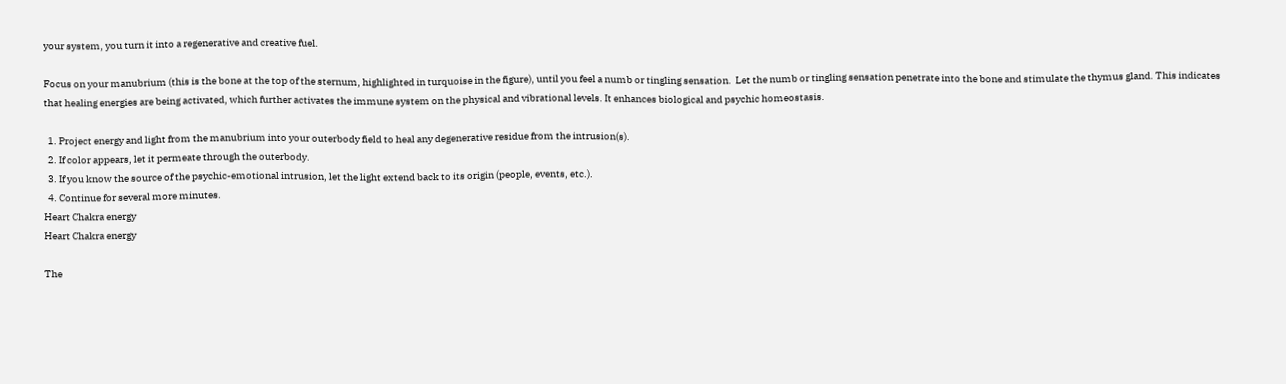your system, you turn it into a regenerative and creative fuel.

Focus on your manubrium (this is the bone at the top of the sternum, highlighted in turquoise in the figure), until you feel a numb or tingling sensation.  Let the numb or tingling sensation penetrate into the bone and stimulate the thymus gland. This indicates that healing energies are being activated, which further activates the immune system on the physical and vibrational levels. It enhances biological and psychic homeostasis.

  1. Project energy and light from the manubrium into your outerbody field to heal any degenerative residue from the intrusion(s).
  2. If color appears, let it permeate through the outerbody.
  3. If you know the source of the psychic-emotional intrusion, let the light extend back to its origin (people, events, etc.).
  4. Continue for several more minutes.
Heart Chakra energy
Heart Chakra energy

The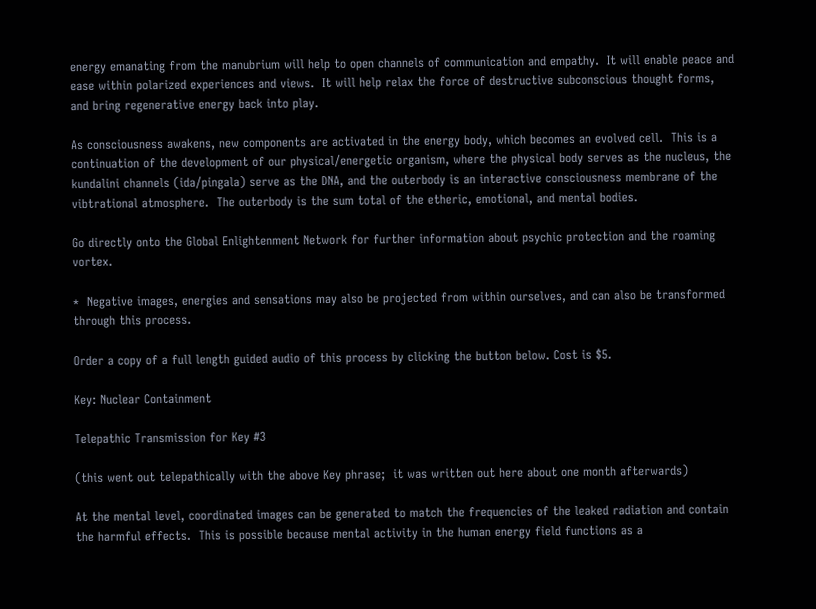energy emanating from the manubrium will help to open channels of communication and empathy.  It will enable peace and ease within polarized experiences and views.  It will help relax the force of destructive subconscious thought forms, and bring regenerative energy back into play.

As consciousness awakens, new components are activated in the energy body, which becomes an evolved cell.  This is a continuation of the development of our physical/energetic organism, where the physical body serves as the nucleus, the kundalini channels (ida/pingala) serve as the DNA, and the outerbody is an interactive consciousness membrane of the vibtrational atmosphere.  The outerbody is the sum total of the etheric, emotional, and mental bodies.

Go directly onto the Global Enlightenment Network for further information about psychic protection and the roaming vortex.

*  Negative images, energies and sensations may also be projected from within ourselves, and can also be transformed through this process.

Order a copy of a full length guided audio of this process by clicking the button below. Cost is $5.

Key: Nuclear Containment

Telepathic Transmission for Key #3

(this went out telepathically with the above Key phrase;  it was written out here about one month afterwards)

At the mental level, coordinated images can be generated to match the frequencies of the leaked radiation and contain the harmful effects.  This is possible because mental activity in the human energy field functions as a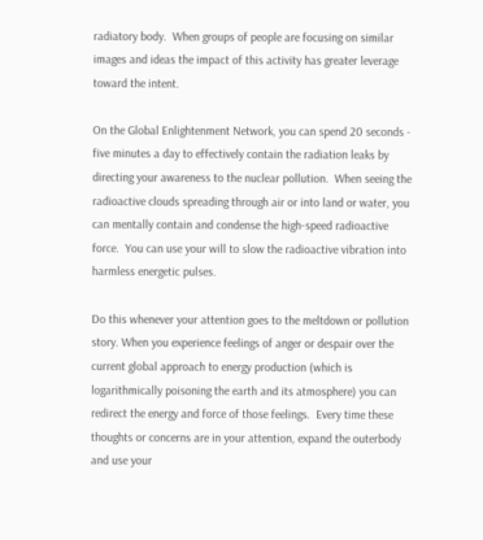radiatory body.  When groups of people are focusing on similar images and ideas the impact of this activity has greater leverage toward the intent.

On the Global Enlightenment Network, you can spend 20 seconds - five minutes a day to effectively contain the radiation leaks by directing your awareness to the nuclear pollution.  When seeing the radioactive clouds spreading through air or into land or water, you can mentally contain and condense the high-speed radioactive force.  You can use your will to slow the radioactive vibration into harmless energetic pulses.

Do this whenever your attention goes to the meltdown or pollution story. When you experience feelings of anger or despair over the current global approach to energy production (which is logarithmically poisoning the earth and its atmosphere) you can redirect the energy and force of those feelings.  Every time these thoughts or concerns are in your attention, expand the outerbody and use your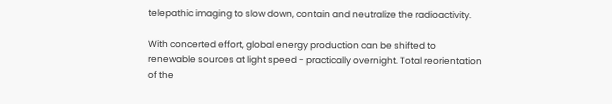telepathic imaging to slow down, contain and neutralize the radioactivity.

With concerted effort, global energy production can be shifted to renewable sources at light speed - practically overnight. Total reorientation of the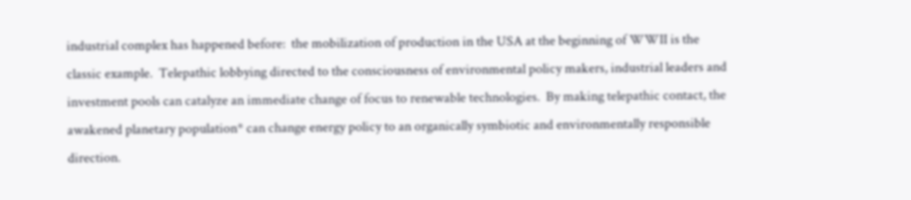industrial complex has happened before:  the mobilization of production in the USA at the beginning of WWII is the classic example.  Telepathic lobbying directed to the consciousness of environmental policy makers, industrial leaders and investment pools can catalyze an immediate change of focus to renewable technologies.  By making telepathic contact, the awakened planetary population* can change energy policy to an organically symbiotic and environmentally responsible direction.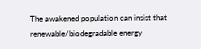The awakened population can insist that renewable/biodegradable energy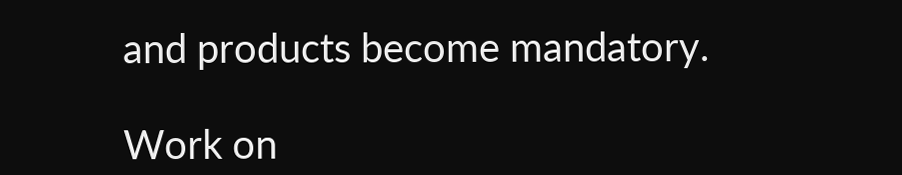and products become mandatory.

Work on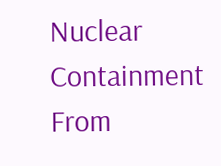Nuclear Containment From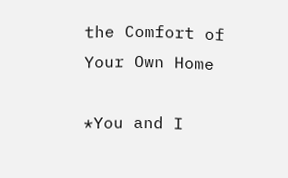the Comfort of Your Own Home

*You and I